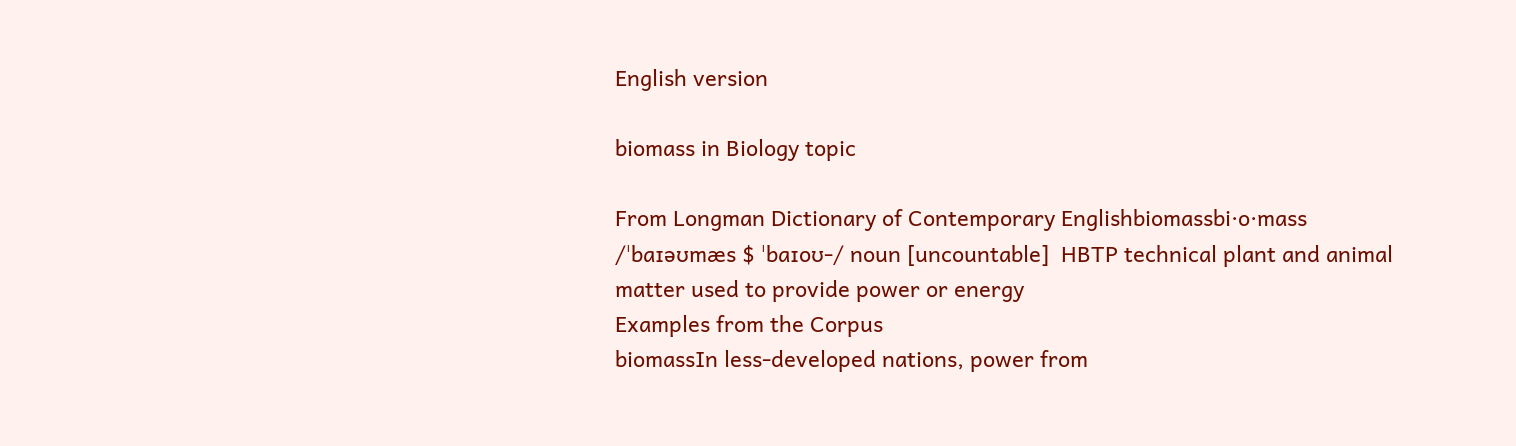English version

biomass in Biology topic

From Longman Dictionary of Contemporary Englishbiomassbi‧o‧mass /ˈbaɪəʊmæs $ ˈbaɪoʊ-/ noun [uncountable]  HBTP technical plant and animal matter used to provide power or energy
Examples from the Corpus
biomassIn less-developed nations, power from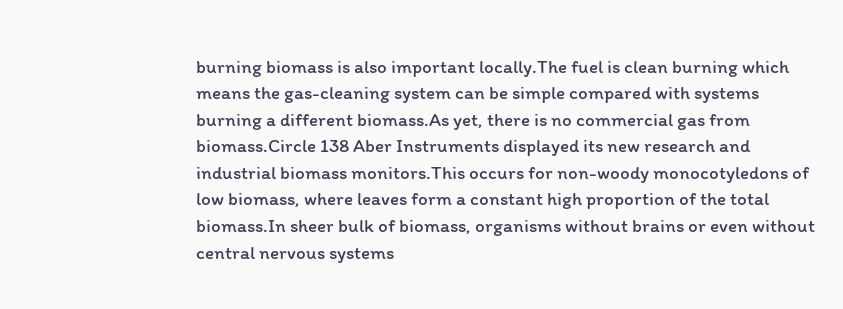burning biomass is also important locally.The fuel is clean burning which means the gas-cleaning system can be simple compared with systems burning a different biomass.As yet, there is no commercial gas from biomass.Circle 138 Aber Instruments displayed its new research and industrial biomass monitors.This occurs for non-woody monocotyledons of low biomass, where leaves form a constant high proportion of the total biomass.In sheer bulk of biomass, organisms without brains or even without central nervous systems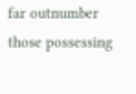far outnumber those possessing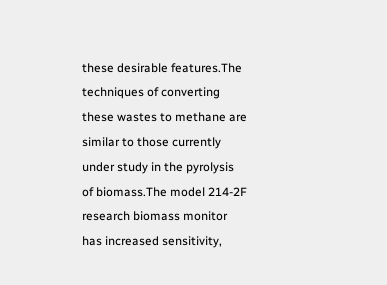these desirable features.The techniques of converting these wastes to methane are similar to those currently under study in the pyrolysis of biomass.The model 214-2F research biomass monitor has increased sensitivity,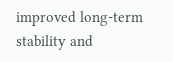improved long-term stability and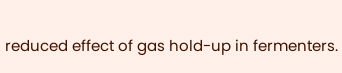reduced effect of gas hold-up in fermenters.